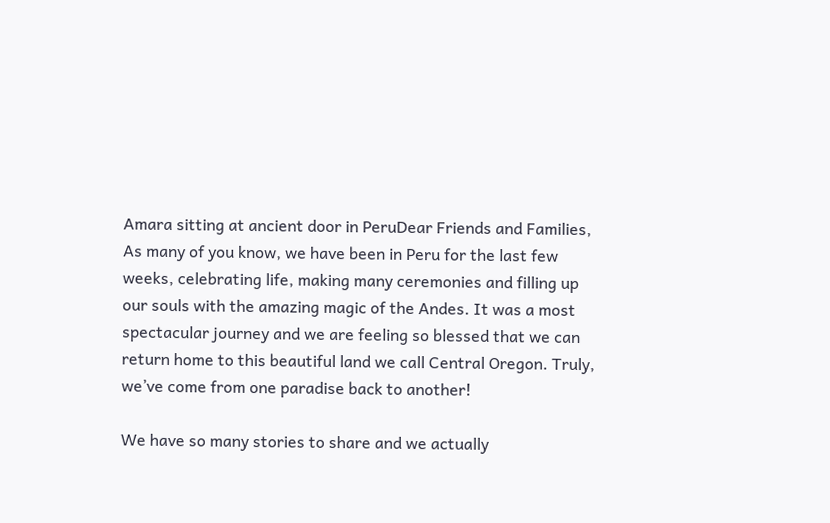Amara sitting at ancient door in PeruDear Friends and Families,
As many of you know, we have been in Peru for the last few weeks, celebrating life, making many ceremonies and filling up our souls with the amazing magic of the Andes. It was a most spectacular journey and we are feeling so blessed that we can return home to this beautiful land we call Central Oregon. Truly, we’ve come from one paradise back to another!

We have so many stories to share and we actually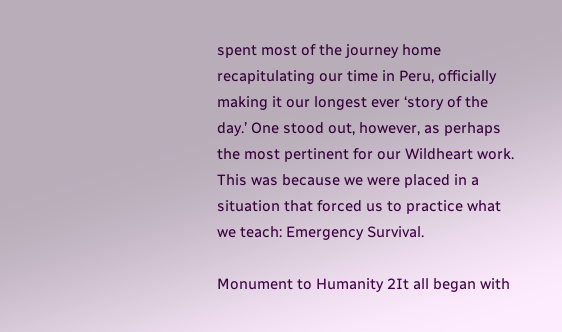spent most of the journey home recapitulating our time in Peru, officially making it our longest ever ‘story of the day.’ One stood out, however, as perhaps the most pertinent for our Wildheart work. This was because we were placed in a situation that forced us to practice what we teach: Emergency Survival.

Monument to Humanity 2It all began with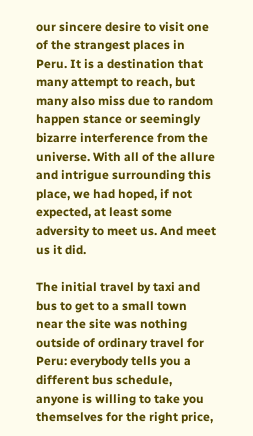our sincere desire to visit one of the strangest places in Peru. It is a destination that many attempt to reach, but many also miss due to random happen stance or seemingly bizarre interference from the universe. With all of the allure and intrigue surrounding this place, we had hoped, if not expected, at least some adversity to meet us. And meet us it did.

The initial travel by taxi and bus to get to a small town near the site was nothing outside of ordinary travel for Peru: everybody tells you a different bus schedule, anyone is willing to take you themselves for the right price,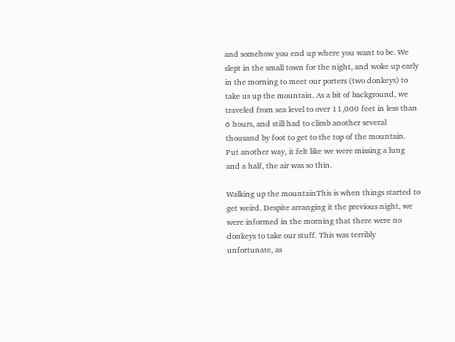and somehow you end up where you want to be. We slept in the small town for the night, and woke up early in the morning to meet our porters (two donkeys) to take us up the mountain. As a bit of background, we traveled from sea level to over 11,000 feet in less than 6 hours, and still had to climb another several thousand by foot to get to the top of the mountain. Put another way, it felt like we were missing a lung and a half, the air was so thin.

Walking up the mountainThis is when things started to get weird. Despite arranging it the previous night, we were informed in the morning that there were no donkeys to take our stuff. This was terribly unfortunate, as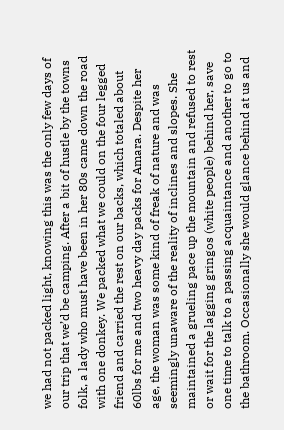we had not packed light, knowing this was the only few days of our trip that we’d be camping. After a bit of hustle by the towns folk, a lady who must have been in her 80s came down the road with one donkey. We packed what we could on the four legged friend and carried the rest on our backs, which totaled about 60lbs for me and two heavy day packs for Amara. Despite her age, the woman was some kind of freak of nature and was seemingly unaware of the reality of inclines and slopes. She maintained a grueling pace up the mountain and refused to rest or wait for the lagging gringos (white people) behind her, save one time to talk to a passing acquaintance and another to go to the bathroom. Occasionally she would glance behind at us and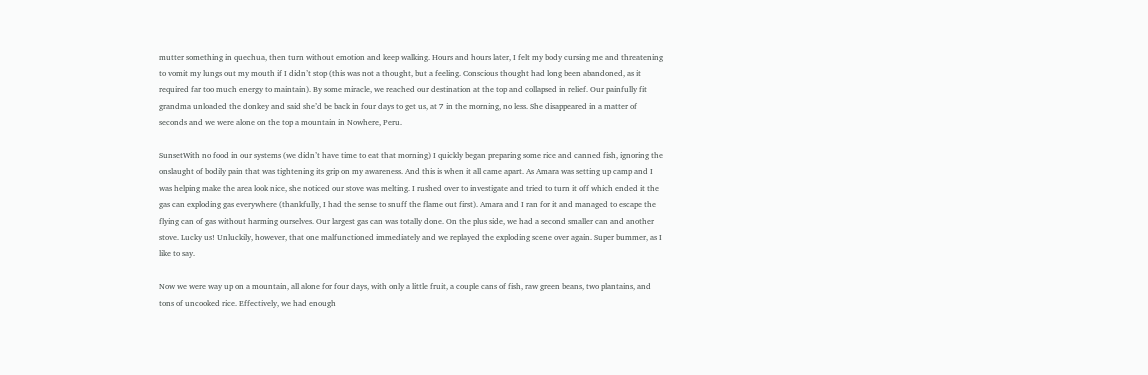mutter something in quechua, then turn without emotion and keep walking. Hours and hours later, I felt my body cursing me and threatening to vomit my lungs out my mouth if I didn’t stop (this was not a thought, but a feeling. Conscious thought had long been abandoned, as it required far too much energy to maintain). By some miracle, we reached our destination at the top and collapsed in relief. Our painfully fit grandma unloaded the donkey and said she’d be back in four days to get us, at 7 in the morning, no less. She disappeared in a matter of seconds and we were alone on the top a mountain in Nowhere, Peru.

SunsetWith no food in our systems (we didn’t have time to eat that morning) I quickly began preparing some rice and canned fish, ignoring the onslaught of bodily pain that was tightening its grip on my awareness. And this is when it all came apart. As Amara was setting up camp and I was helping make the area look nice, she noticed our stove was melting. I rushed over to investigate and tried to turn it off which ended it the gas can exploding gas everywhere (thankfully, I had the sense to snuff the flame out first). Amara and I ran for it and managed to escape the flying can of gas without harming ourselves. Our largest gas can was totally done. On the plus side, we had a second smaller can and another stove. Lucky us! Unluckily, however, that one malfunctioned immediately and we replayed the exploding scene over again. Super bummer, as I like to say.

Now we were way up on a mountain, all alone for four days, with only a little fruit, a couple cans of fish, raw green beans, two plantains, and tons of uncooked rice. Effectively, we had enough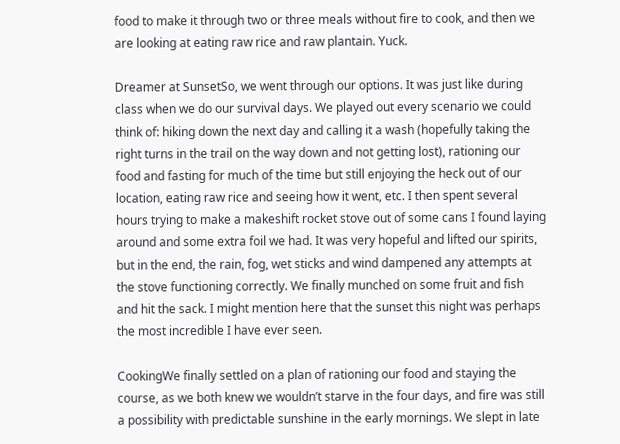food to make it through two or three meals without fire to cook, and then we are looking at eating raw rice and raw plantain. Yuck.

Dreamer at SunsetSo, we went through our options. It was just like during class when we do our survival days. We played out every scenario we could think of: hiking down the next day and calling it a wash (hopefully taking the right turns in the trail on the way down and not getting lost), rationing our food and fasting for much of the time but still enjoying the heck out of our location, eating raw rice and seeing how it went, etc. I then spent several hours trying to make a makeshift rocket stove out of some cans I found laying around and some extra foil we had. It was very hopeful and lifted our spirits, but in the end, the rain, fog, wet sticks and wind dampened any attempts at the stove functioning correctly. We finally munched on some fruit and fish and hit the sack. I might mention here that the sunset this night was perhaps the most incredible I have ever seen.

CookingWe finally settled on a plan of rationing our food and staying the course, as we both knew we wouldn’t starve in the four days, and fire was still a possibility with predictable sunshine in the early mornings. We slept in late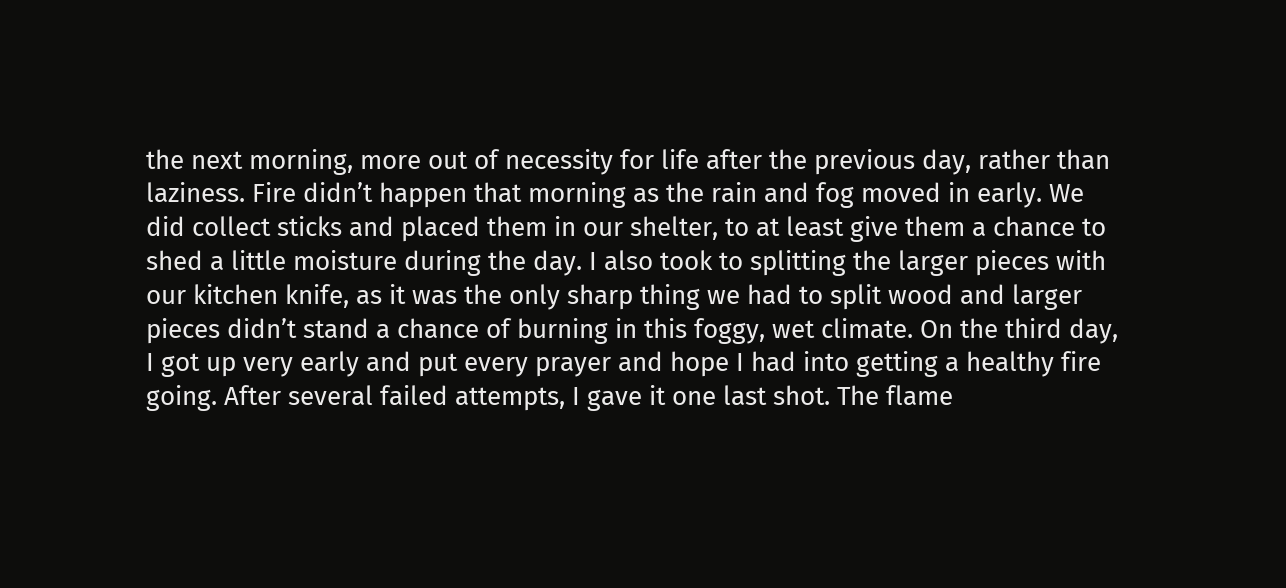the next morning, more out of necessity for life after the previous day, rather than laziness. Fire didn’t happen that morning as the rain and fog moved in early. We did collect sticks and placed them in our shelter, to at least give them a chance to shed a little moisture during the day. I also took to splitting the larger pieces with our kitchen knife, as it was the only sharp thing we had to split wood and larger pieces didn’t stand a chance of burning in this foggy, wet climate. On the third day, I got up very early and put every prayer and hope I had into getting a healthy fire going. After several failed attempts, I gave it one last shot. The flame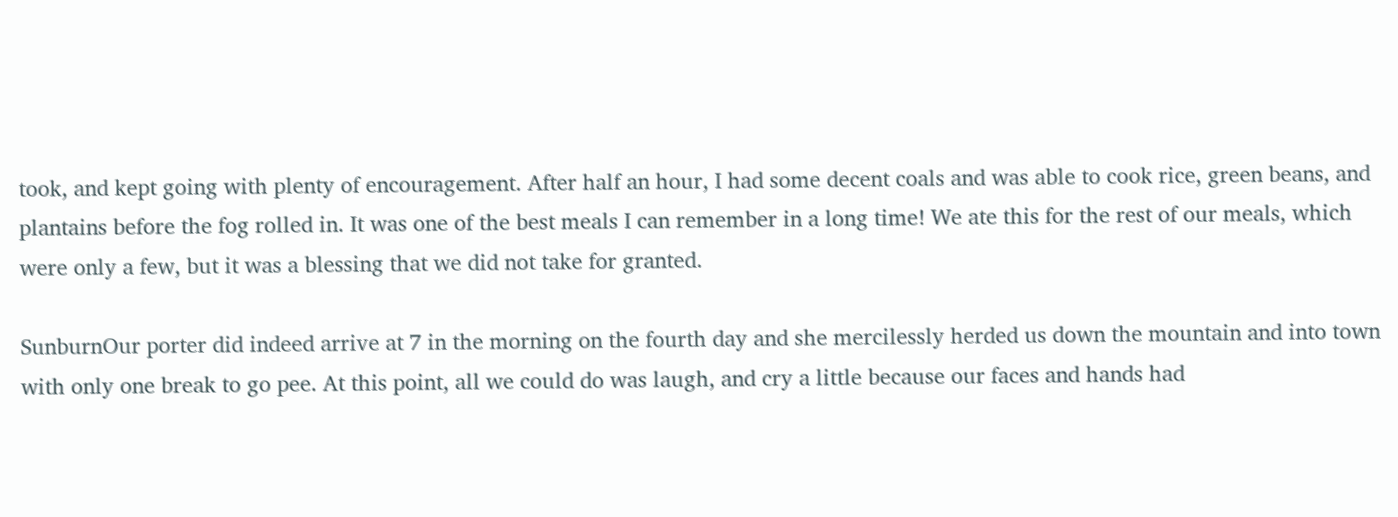took, and kept going with plenty of encouragement. After half an hour, I had some decent coals and was able to cook rice, green beans, and plantains before the fog rolled in. It was one of the best meals I can remember in a long time! We ate this for the rest of our meals, which were only a few, but it was a blessing that we did not take for granted.

SunburnOur porter did indeed arrive at 7 in the morning on the fourth day and she mercilessly herded us down the mountain and into town with only one break to go pee. At this point, all we could do was laugh, and cry a little because our faces and hands had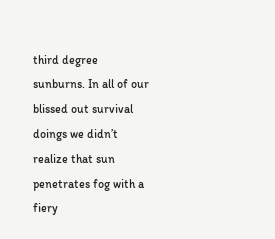third degree sunburns. In all of our blissed out survival doings we didn’t realize that sun penetrates fog with a fiery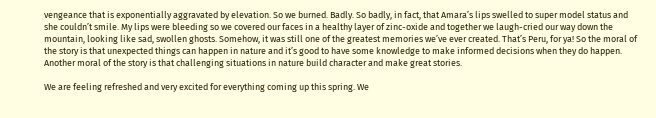vengeance that is exponentially aggravated by elevation. So we burned. Badly. So badly, in fact, that Amara’s lips swelled to super model status and she couldn’t smile. My lips were bleeding so we covered our faces in a healthy layer of zinc-oxide and together we laugh-cried our way down the mountain, looking like sad, swollen ghosts. Somehow, it was still one of the greatest memories we’ve ever created. That’s Peru, for ya! So the moral of the story is that unexpected things can happen in nature and it’s good to have some knowledge to make informed decisions when they do happen. Another moral of the story is that challenging situations in nature build character and make great stories.

We are feeling refreshed and very excited for everything coming up this spring. We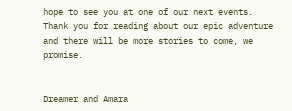hope to see you at one of our next events. Thank you for reading about our epic adventure and there will be more stories to come, we promise.


Dreamer and Amara